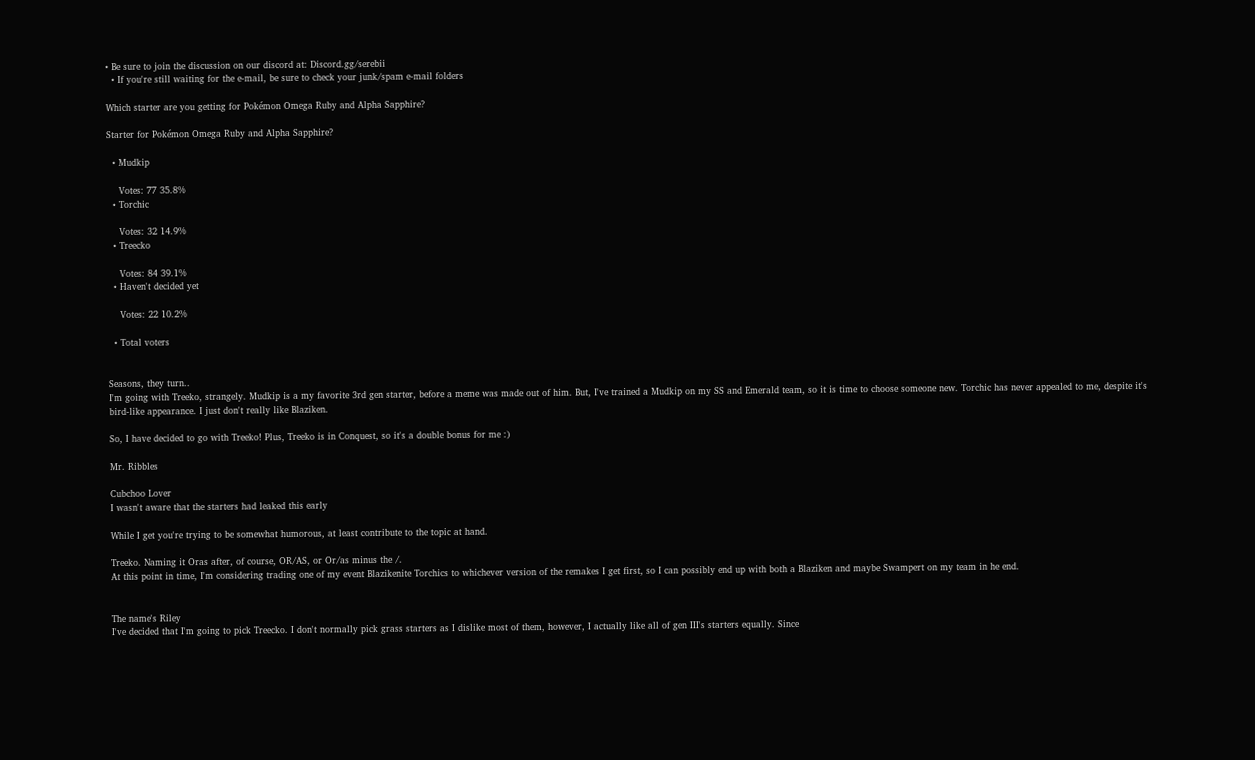• Be sure to join the discussion on our discord at: Discord.gg/serebii
  • If you're still waiting for the e-mail, be sure to check your junk/spam e-mail folders

Which starter are you getting for Pokémon Omega Ruby and Alpha Sapphire?

Starter for Pokémon Omega Ruby and Alpha Sapphire?

  • Mudkip

    Votes: 77 35.8%
  • Torchic

    Votes: 32 14.9%
  • Treecko

    Votes: 84 39.1%
  • Haven't decided yet

    Votes: 22 10.2%

  • Total voters


Seasons, they turn..
I'm going with Treeko, strangely. Mudkip is a my favorite 3rd gen starter, before a meme was made out of him. But, I've trained a Mudkip on my SS and Emerald team, so it is time to choose someone new. Torchic has never appealed to me, despite it's bird-like appearance. I just don't really like Blaziken.

So, I have decided to go with Treeko! Plus, Treeko is in Conquest, so it's a double bonus for me :)

Mr. Ribbles

Cubchoo Lover
I wasn't aware that the starters had leaked this early

While I get you're trying to be somewhat humorous, at least contribute to the topic at hand.

Treeko. Naming it Oras after, of course, OR/AS, or Or/as minus the /.
At this point in time, I'm considering trading one of my event Blazikenite Torchics to whichever version of the remakes I get first, so I can possibly end up with both a Blaziken and maybe Swampert on my team in he end.


The name's Riley
I've decided that I'm going to pick Treecko. I don't normally pick grass starters as I dislike most of them, however, I actually like all of gen III's starters equally. Since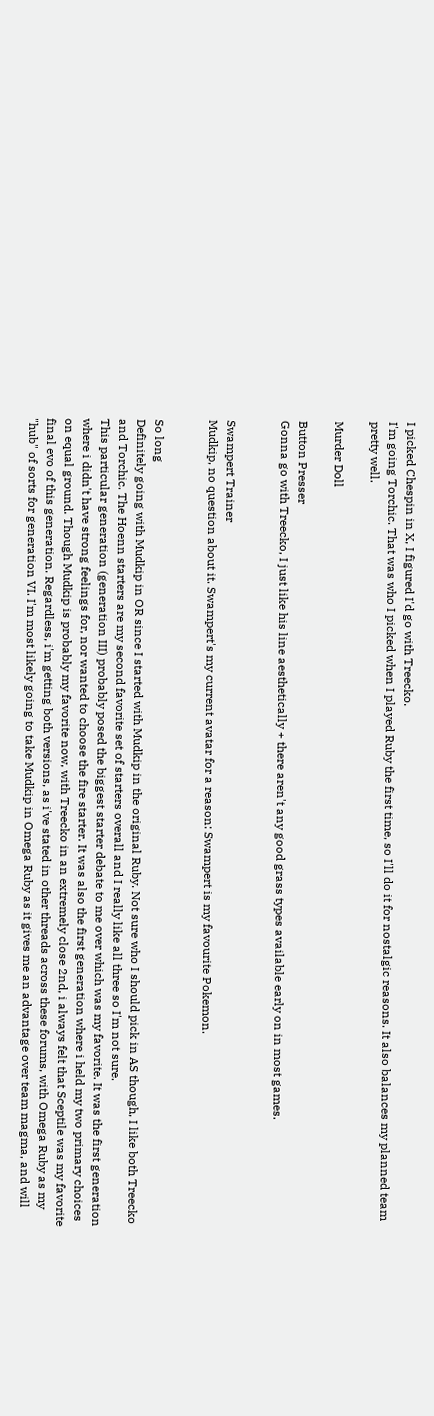I picked Chespin in X, I figured I'd go with Treecko.
I'm going Torchic. That was who I picked when I played Ruby the first time, so I'll do it for nostalgic reasons. It also balances my planned team pretty well.

Murder Doll

Button Presser
Gonna go with Treecko, I just like his line aesthetically + there aren't any good grass types available early on in most games.


Swampert Trainer
Mudkip, no question about it. Swampert's my current avatar for a reason: Swampert is my favourite Pokemon.


So long
Definitely going with Mudkip in OR since I started with Mudkip in the original Ruby. Not sure who I should pick in AS though, I like both Treecko and Torchic. The Hoenn starters are my second favorite set of starters overall and I really like all three so I'm not sure.
This particular generation (generation III) probably posed the biggest starter debate to me over which was my favorite. It was the first generation where i didn't have strong feelings for, nor wanted to choose the fire starter. It was also the first generation where i held my two primary choices on equal ground. Though Mudkip is probably my favorite now, with Treecko in an extremely close 2nd, i always felt that Sceptile was my favorite final evo of this generation. Regardless, i'm getting both versions, as i've stated in other threads across these forums, with Omega Ruby as my "hub" of sorts for generation VI. I'm most likely going to take Mudkip in Omega Ruby as it gives me an advantage over team magma, and will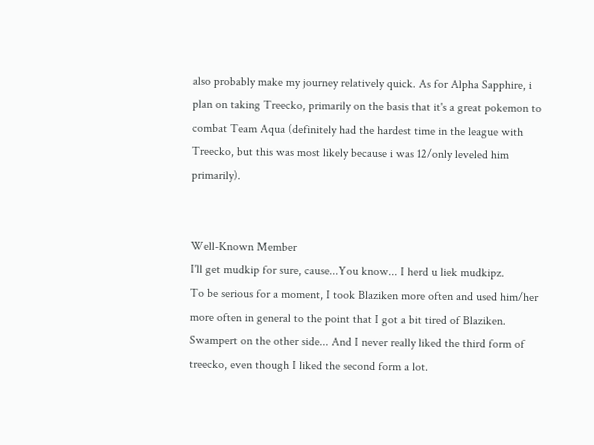also probably make my journey relatively quick. As for Alpha Sapphire, i plan on taking Treecko, primarily on the basis that it's a great pokemon to combat Team Aqua (definitely had the hardest time in the league with Treecko, but this was most likely because i was 12/only leveled him primarily).


Well-Known Member
I'll get mudkip for sure, cause...You know... I herd u liek mudkipz.
To be serious for a moment, I took Blaziken more often and used him/her more often in general to the point that I got a bit tired of Blaziken. Swampert on the other side... And I never really liked the third form of treecko, even though I liked the second form a lot.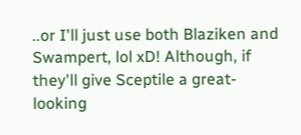..or I'll just use both Blaziken and Swampert, lol xD! Although, if they'll give Sceptile a great-looking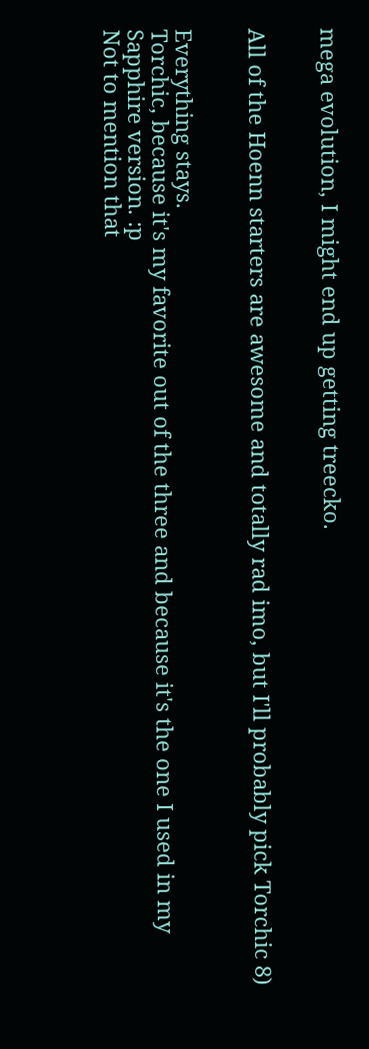mega evolution, I might end up getting treecko.


All of the Hoenn starters are awesome and totally rad imo, but I'll probably pick Torchic 8)


Everything stays.
Torchic, because it's my favorite out of the three and because it's the one I used in my Sapphire version. :p
Not to mention that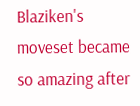Blaziken's moveset became so amazing after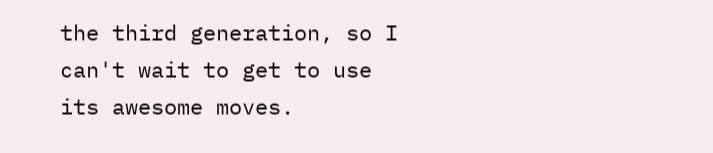the third generation, so I can't wait to get to use its awesome moves.